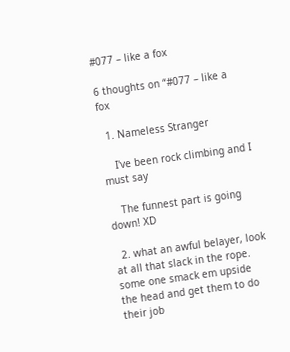#077 – like a fox

6 thoughts on “#077 – like a fox

  1. Nameless Stranger

    I've been rock climbing and I must say

    The funnest part is going down! XD

  2. what an awful belayer, look at all that slack in the rope. some one smack em upside the head and get them to do their job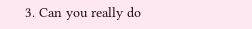3. Can you really do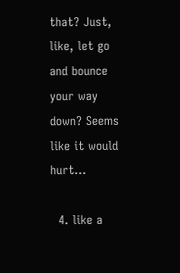that? Just, like, let go and bounce your way down? Seems like it would hurt…

  4. like a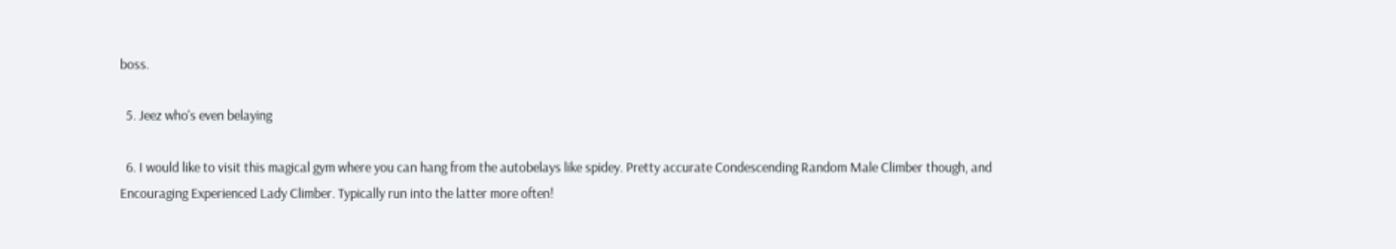boss.

  5. Jeez who's even belaying

  6. I would like to visit this magical gym where you can hang from the autobelays like spidey. Pretty accurate Condescending Random Male Climber though, and Encouraging Experienced Lady Climber. Typically run into the latter more often!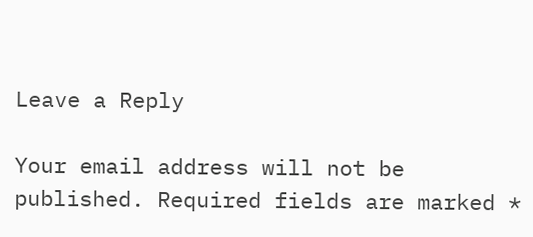Leave a Reply

Your email address will not be published. Required fields are marked *